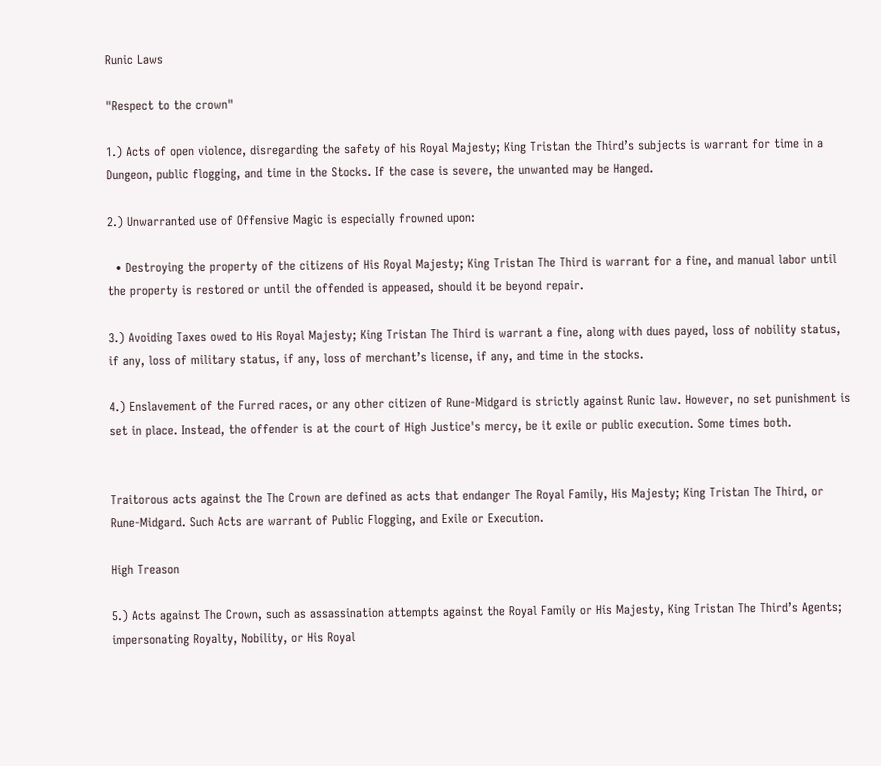Runic Laws

"Respect to the crown"

1.) Acts of open violence, disregarding the safety of his Royal Majesty; King Tristan the Third’s subjects is warrant for time in a Dungeon, public flogging, and time in the Stocks. If the case is severe, the unwanted may be Hanged.

2.) Unwarranted use of Offensive Magic is especially frowned upon:

  • Destroying the property of the citizens of His Royal Majesty; King Tristan The Third is warrant for a fine, and manual labor until the property is restored or until the offended is appeased, should it be beyond repair.

3.) Avoiding Taxes owed to His Royal Majesty; King Tristan The Third is warrant a fine, along with dues payed, loss of nobility status, if any, loss of military status, if any, loss of merchant’s license, if any, and time in the stocks.

4.) Enslavement of the Furred races, or any other citizen of Rune-Midgard is strictly against Runic law. However, no set punishment is set in place. Instead, the offender is at the court of High Justice's mercy, be it exile or public execution. Some times both.


Traitorous acts against the The Crown are defined as acts that endanger The Royal Family, His Majesty; King Tristan The Third, or Rune-Midgard. Such Acts are warrant of Public Flogging, and Exile or Execution.

High Treason

5.) Acts against The Crown, such as assassination attempts against the Royal Family or His Majesty, King Tristan The Third’s Agents; impersonating Royalty, Nobility, or His Royal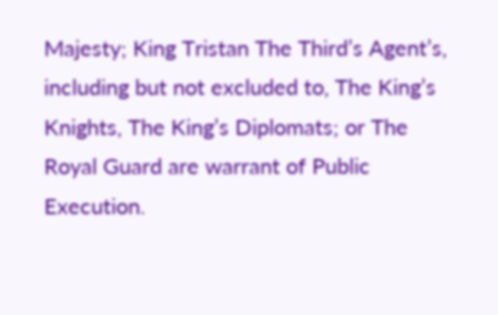Majesty; King Tristan The Third’s Agent’s, including but not excluded to, The King’s Knights, The King’s Diplomats; or The Royal Guard are warrant of Public Execution.